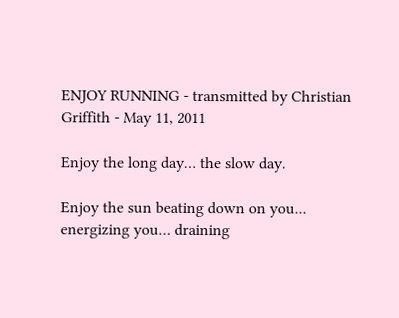ENJOY RUNNING - transmitted by Christian Griffith - May 11, 2011

Enjoy the long day… the slow day.

Enjoy the sun beating down on you... energizing you… draining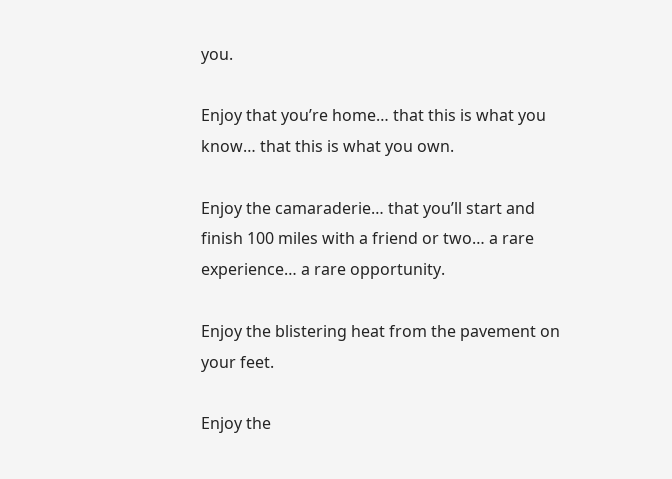you.

Enjoy that you’re home… that this is what you know… that this is what you own.

Enjoy the camaraderie… that you’ll start and finish 100 miles with a friend or two… a rare experience… a rare opportunity.

Enjoy the blistering heat from the pavement on your feet.

Enjoy the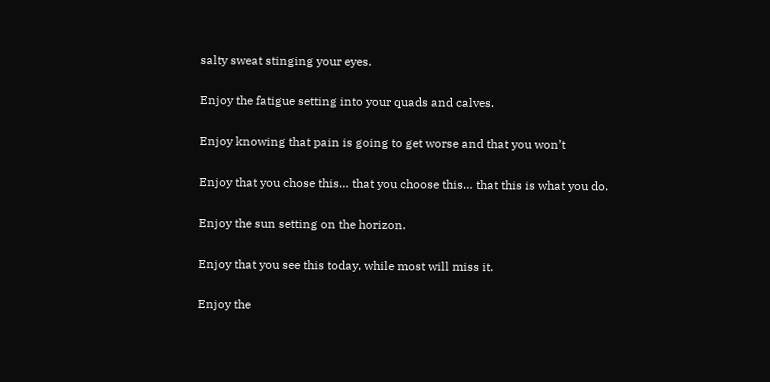salty sweat stinging your eyes.

Enjoy the fatigue setting into your quads and calves.

Enjoy knowing that pain is going to get worse and that you won’t

Enjoy that you chose this… that you choose this… that this is what you do.

Enjoy the sun setting on the horizon.

Enjoy that you see this today, while most will miss it.

Enjoy the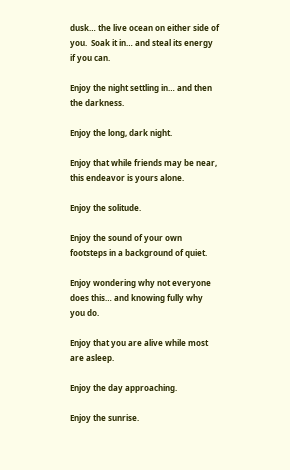dusk… the live ocean on either side of you.  Soak it in… and steal its energy if you can.

Enjoy the night settling in… and then the darkness.

Enjoy the long, dark night.

Enjoy that while friends may be near, this endeavor is yours alone.

Enjoy the solitude.

Enjoy the sound of your own footsteps in a background of quiet.

Enjoy wondering why not everyone does this… and knowing fully why you do.

Enjoy that you are alive while most are asleep.

Enjoy the day approaching.

Enjoy the sunrise.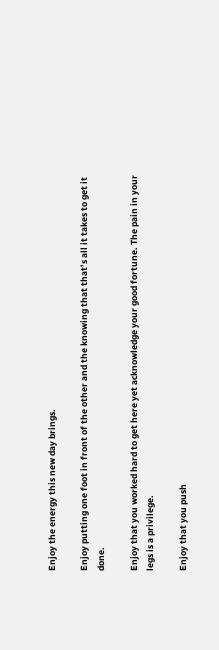Enjoy the energy this new day brings.

Enjoy putting one foot in front of the other and the knowing that that’s all it takes to get it done.

Enjoy that you worked hard to get here yet acknowledge your good fortune. The pain in your legs is a privilege.

Enjoy that you push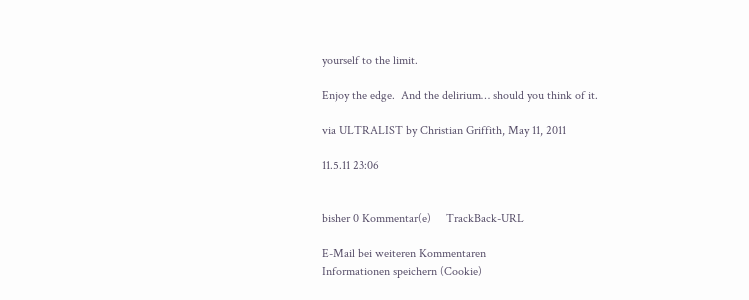yourself to the limit.

Enjoy the edge.  And the delirium… should you think of it.

via ULTRALIST by Christian Griffith, May 11, 2011

11.5.11 23:06


bisher 0 Kommentar(e)     TrackBack-URL

E-Mail bei weiteren Kommentaren
Informationen speichern (Cookie)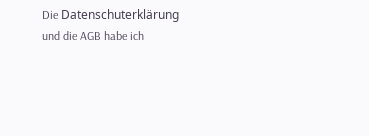Die Datenschuterklärung und die AGB habe ich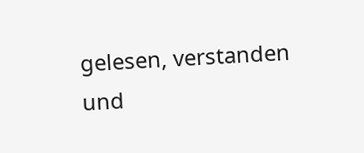gelesen, verstanden und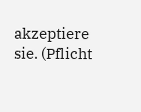akzeptiere sie. (Pflicht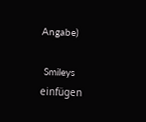Angabe)

 Smileys einfügen